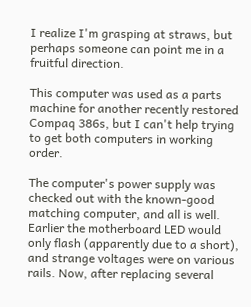I realize I'm grasping at straws, but perhaps someone can point me in a fruitful direction.

This computer was used as a parts machine for another recently restored Compaq 386s, but I can't help trying to get both computers in working order.

The computer's power supply was checked out with the known-good matching computer, and all is well. Earlier the motherboard LED would only flash (apparently due to a short), and strange voltages were on various rails. Now, after replacing several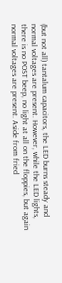(but not all) tantalum capacitors, the LED burns steady and normal voltages are present. However, while the LED lights, there is no POST beep, no light at all on the floppies, but again normal voltages are present. Aside from fried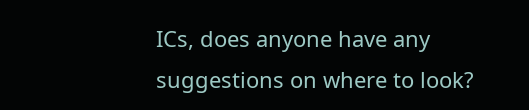ICs, does anyone have any suggestions on where to look?